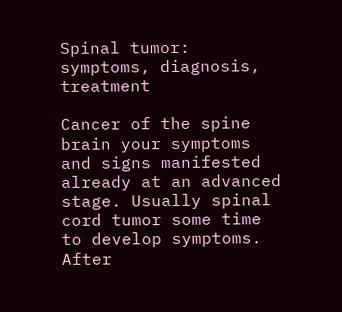Spinal tumor: symptoms, diagnosis, treatment

Cancer of the spine brain your symptoms and signs manifested already at an advanced stage. Usually spinal cord tumor some time to develop symptoms. After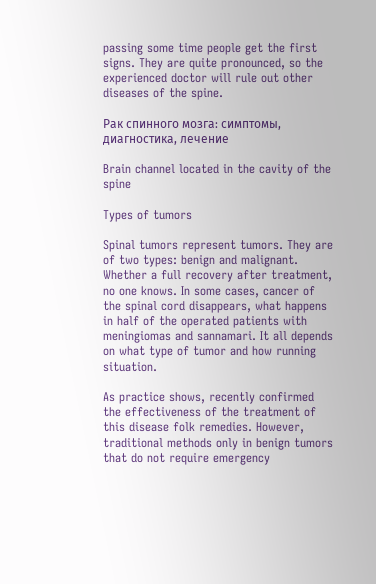passing some time people get the first signs. They are quite pronounced, so the experienced doctor will rule out other diseases of the spine.

Рак спинного мозга: симптомы, диагностика, лечение

Brain channel located in the cavity of the spine

Types of tumors

Spinal tumors represent tumors. They are of two types: benign and malignant. Whether a full recovery after treatment, no one knows. In some cases, cancer of the spinal cord disappears, what happens in half of the operated patients with meningiomas and sannamari. It all depends on what type of tumor and how running situation.

As practice shows, recently confirmed the effectiveness of the treatment of this disease folk remedies. However, traditional methods only in benign tumors that do not require emergency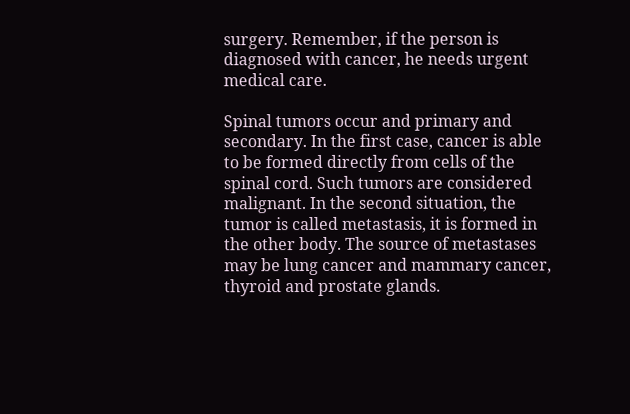surgery. Remember, if the person is diagnosed with cancer, he needs urgent medical care.

Spinal tumors occur and primary and secondary. In the first case, cancer is able to be formed directly from cells of the spinal cord. Such tumors are considered malignant. In the second situation, the tumor is called metastasis, it is formed in the other body. The source of metastases may be lung cancer and mammary cancer, thyroid and prostate glands.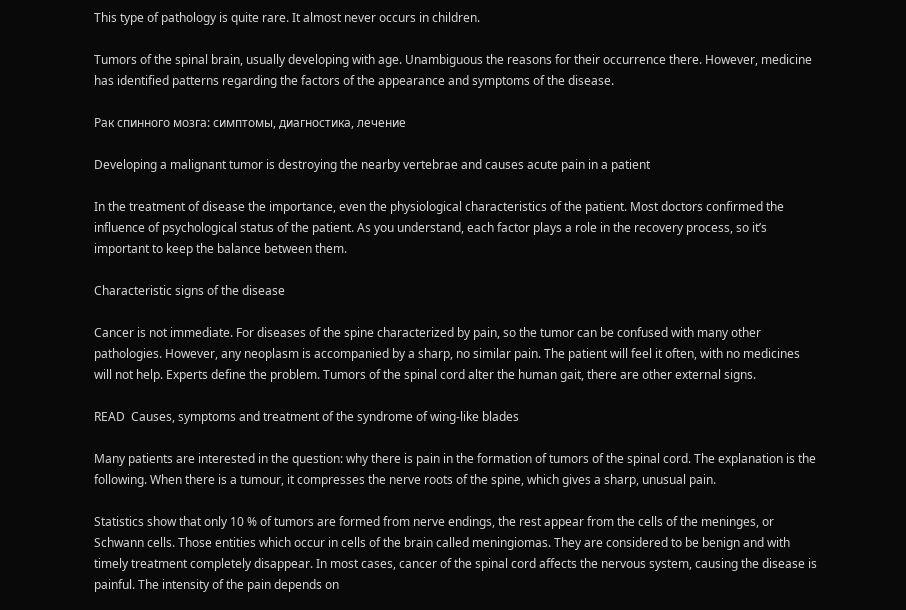This type of pathology is quite rare. It almost never occurs in children.

Tumors of the spinal brain, usually developing with age. Unambiguous the reasons for their occurrence there. However, medicine has identified patterns regarding the factors of the appearance and symptoms of the disease.

Рак спинного мозга: симптомы, диагностика, лечение

Developing a malignant tumor is destroying the nearby vertebrae and causes acute pain in a patient

In the treatment of disease the importance, even the physiological characteristics of the patient. Most doctors confirmed the influence of psychological status of the patient. As you understand, each factor plays a role in the recovery process, so it’s important to keep the balance between them.

Characteristic signs of the disease

Cancer is not immediate. For diseases of the spine characterized by pain, so the tumor can be confused with many other pathologies. However, any neoplasm is accompanied by a sharp, no similar pain. The patient will feel it often, with no medicines will not help. Experts define the problem. Tumors of the spinal cord alter the human gait, there are other external signs.

READ  Causes, symptoms and treatment of the syndrome of wing-like blades

Many patients are interested in the question: why there is pain in the formation of tumors of the spinal cord. The explanation is the following. When there is a tumour, it compresses the nerve roots of the spine, which gives a sharp, unusual pain.

Statistics show that only 10 % of tumors are formed from nerve endings, the rest appear from the cells of the meninges, or Schwann cells. Those entities which occur in cells of the brain called meningiomas. They are considered to be benign and with timely treatment completely disappear. In most cases, cancer of the spinal cord affects the nervous system, causing the disease is painful. The intensity of the pain depends on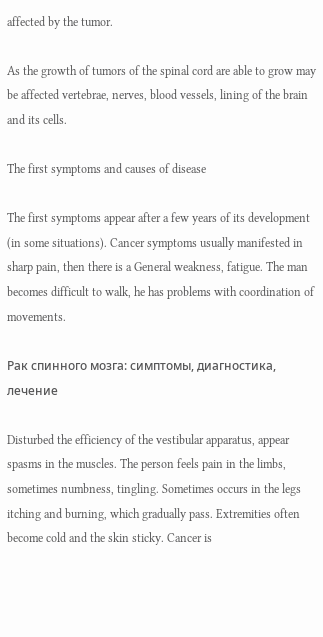affected by the tumor.

As the growth of tumors of the spinal cord are able to grow may be affected vertebrae, nerves, blood vessels, lining of the brain and its cells.

The first symptoms and causes of disease

The first symptoms appear after a few years of its development (in some situations). Cancer symptoms usually manifested in sharp pain, then there is a General weakness, fatigue. The man becomes difficult to walk, he has problems with coordination of movements.

Рак спинного мозга: симптомы, диагностика, лечение

Disturbed the efficiency of the vestibular apparatus, appear spasms in the muscles. The person feels pain in the limbs, sometimes numbness, tingling. Sometimes occurs in the legs itching and burning, which gradually pass. Extremities often become cold and the skin sticky. Cancer is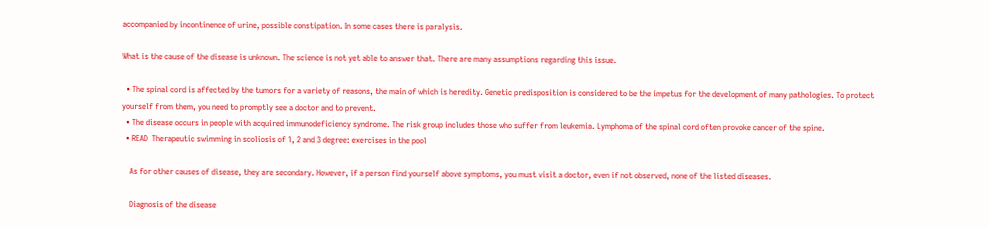accompanied by incontinence of urine, possible constipation. In some cases there is paralysis.

What is the cause of the disease is unknown. The science is not yet able to answer that. There are many assumptions regarding this issue.

  • The spinal cord is affected by the tumors for a variety of reasons, the main of which is heredity. Genetic predisposition is considered to be the impetus for the development of many pathologies. To protect yourself from them, you need to promptly see a doctor and to prevent.
  • The disease occurs in people with acquired immunodeficiency syndrome. The risk group includes those who suffer from leukemia. Lymphoma of the spinal cord often provoke cancer of the spine.
  • READ  Therapeutic swimming in scoliosis of 1, 2 and 3 degree: exercises in the pool

    As for other causes of disease, they are secondary. However, if a person find yourself above symptoms, you must visit a doctor, even if not observed, none of the listed diseases.

    Diagnosis of the disease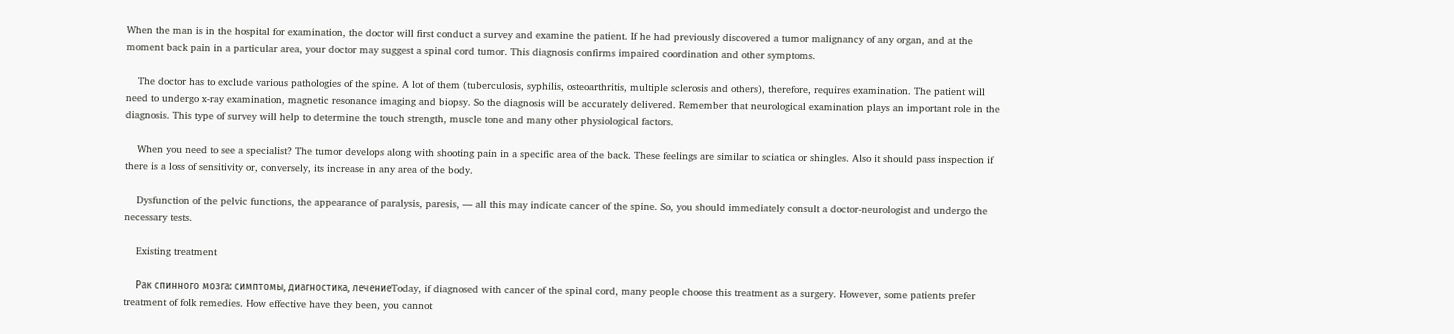When the man is in the hospital for examination, the doctor will first conduct a survey and examine the patient. If he had previously discovered a tumor malignancy of any organ, and at the moment back pain in a particular area, your doctor may suggest a spinal cord tumor. This diagnosis confirms impaired coordination and other symptoms.

    The doctor has to exclude various pathologies of the spine. A lot of them (tuberculosis, syphilis, osteoarthritis, multiple sclerosis and others), therefore, requires examination. The patient will need to undergo x-ray examination, magnetic resonance imaging and biopsy. So the diagnosis will be accurately delivered. Remember that neurological examination plays an important role in the diagnosis. This type of survey will help to determine the touch strength, muscle tone and many other physiological factors.

    When you need to see a specialist? The tumor develops along with shooting pain in a specific area of the back. These feelings are similar to sciatica or shingles. Also it should pass inspection if there is a loss of sensitivity or, conversely, its increase in any area of the body.

    Dysfunction of the pelvic functions, the appearance of paralysis, paresis, — all this may indicate cancer of the spine. So, you should immediately consult a doctor-neurologist and undergo the necessary tests.

    Existing treatment

    Рак спинного мозга: симптомы, диагностика, лечениеToday, if diagnosed with cancer of the spinal cord, many people choose this treatment as a surgery. However, some patients prefer treatment of folk remedies. How effective have they been, you cannot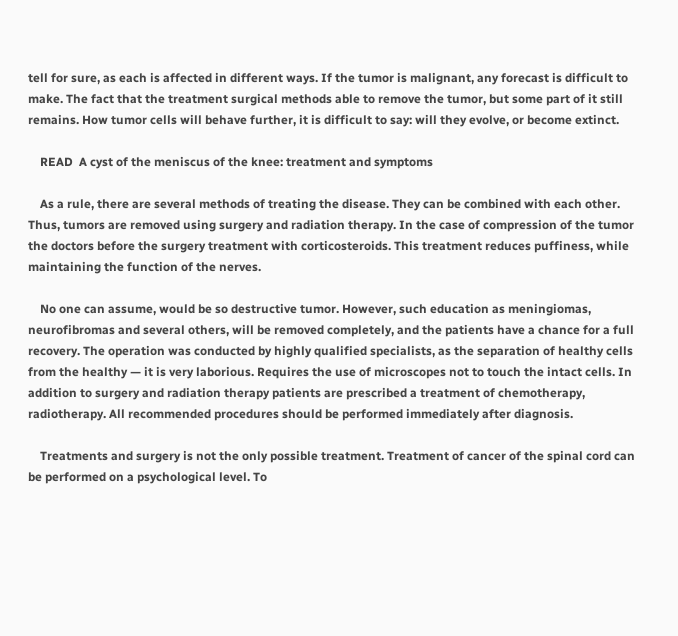tell for sure, as each is affected in different ways. If the tumor is malignant, any forecast is difficult to make. The fact that the treatment surgical methods able to remove the tumor, but some part of it still remains. How tumor cells will behave further, it is difficult to say: will they evolve, or become extinct.

    READ  A cyst of the meniscus of the knee: treatment and symptoms

    As a rule, there are several methods of treating the disease. They can be combined with each other. Thus, tumors are removed using surgery and radiation therapy. In the case of compression of the tumor the doctors before the surgery treatment with corticosteroids. This treatment reduces puffiness, while maintaining the function of the nerves.

    No one can assume, would be so destructive tumor. However, such education as meningiomas, neurofibromas and several others, will be removed completely, and the patients have a chance for a full recovery. The operation was conducted by highly qualified specialists, as the separation of healthy cells from the healthy — it is very laborious. Requires the use of microscopes not to touch the intact cells. In addition to surgery and radiation therapy patients are prescribed a treatment of chemotherapy, radiotherapy. All recommended procedures should be performed immediately after diagnosis.

    Treatments and surgery is not the only possible treatment. Treatment of cancer of the spinal cord can be performed on a psychological level. To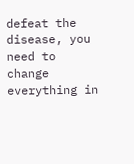defeat the disease, you need to change everything in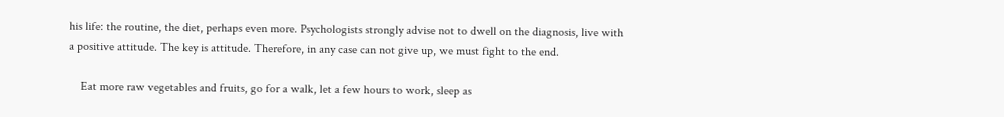his life: the routine, the diet, perhaps even more. Psychologists strongly advise not to dwell on the diagnosis, live with a positive attitude. The key is attitude. Therefore, in any case can not give up, we must fight to the end.

    Eat more raw vegetables and fruits, go for a walk, let a few hours to work, sleep as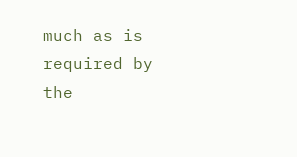much as is required by the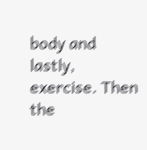body and lastly, exercise. Then the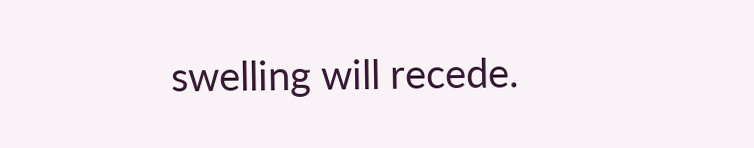swelling will recede.